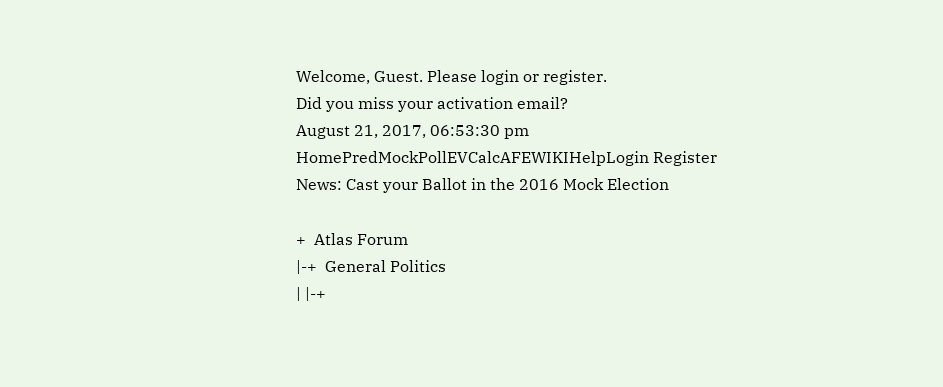Welcome, Guest. Please login or register.
Did you miss your activation email?
August 21, 2017, 06:53:30 pm
HomePredMockPollEVCalcAFEWIKIHelpLogin Register
News: Cast your Ballot in the 2016 Mock Election

+  Atlas Forum
|-+  General Politics
| |-+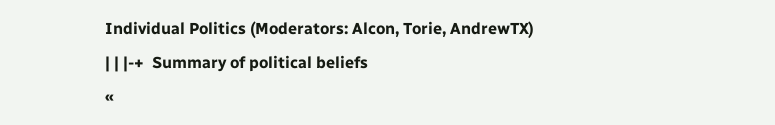Individual Politics (Moderators: Alcon, Torie, AndrewTX)
| | |-+  Summary of political beliefs
«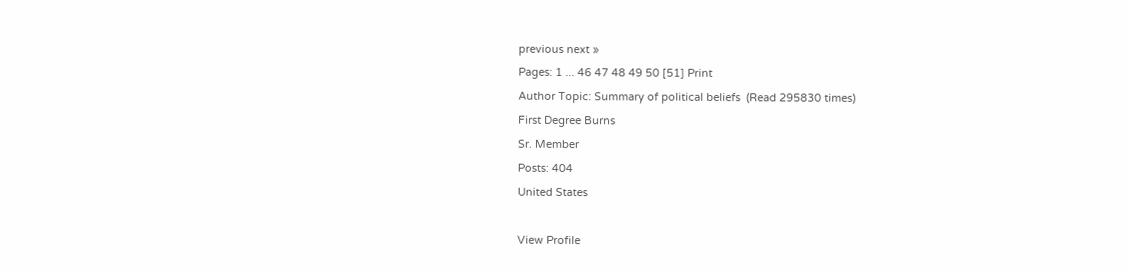previous next »
Pages: 1 ... 46 47 48 49 50 [51] Print
Author Topic: Summary of political beliefs  (Read 295830 times)
First Degree Burns
Sr. Member
Posts: 404
United States

View Profile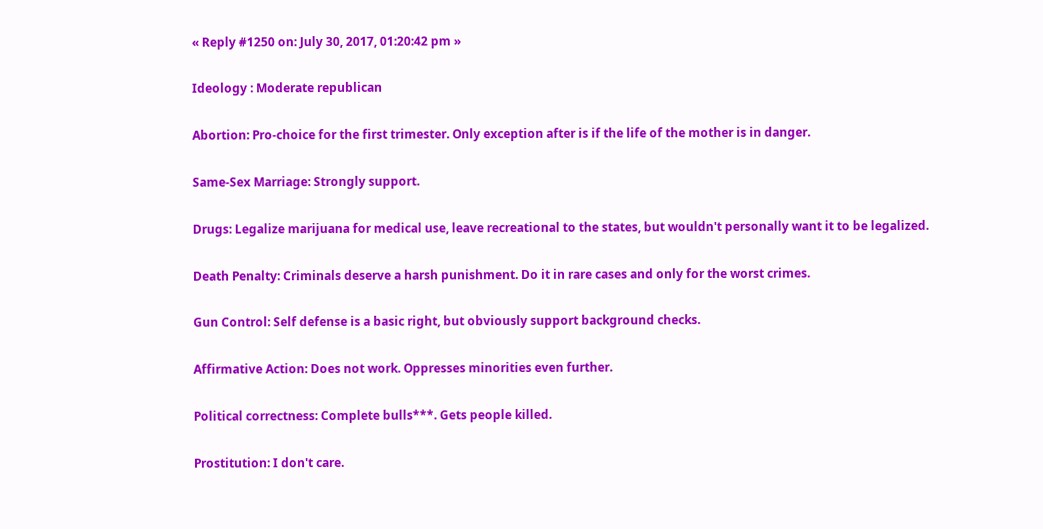« Reply #1250 on: July 30, 2017, 01:20:42 pm »

Ideology : Moderate republican

Abortion: Pro-choice for the first trimester. Only exception after is if the life of the mother is in danger.

Same-Sex Marriage: Strongly support.

Drugs: Legalize marijuana for medical use, leave recreational to the states, but wouldn't personally want it to be legalized.

Death Penalty: Criminals deserve a harsh punishment. Do it in rare cases and only for the worst crimes.

Gun Control: Self defense is a basic right, but obviously support background checks.

Affirmative Action: Does not work. Oppresses minorities even further.

Political correctness: Complete bulls***. Gets people killed.

Prostitution: I don't care.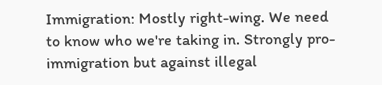Immigration: Mostly right-wing. We need to know who we're taking in. Strongly pro-immigration but against illegal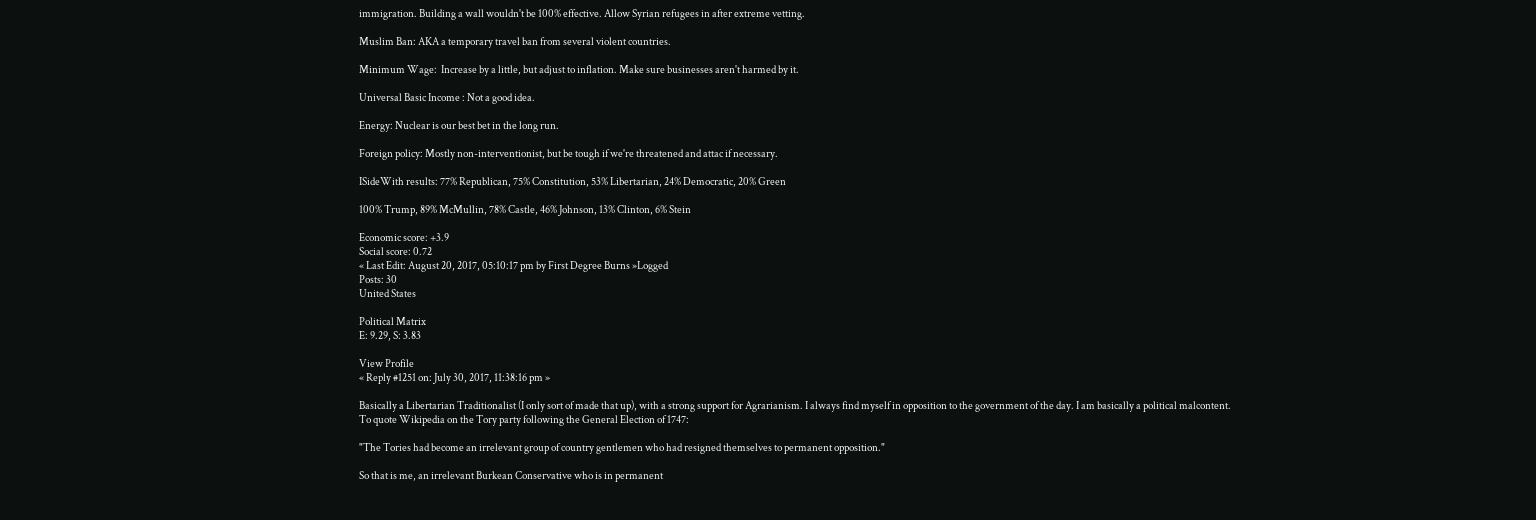immigration. Building a wall wouldn't be 100% effective. Allow Syrian refugees in after extreme vetting.

Muslim Ban: AKA a temporary travel ban from several violent countries.

Minimum Wage:  Increase by a little, but adjust to inflation. Make sure businesses aren't harmed by it.

Universal Basic Income : Not a good idea.

Energy: Nuclear is our best bet in the long run.

Foreign policy: Mostly non-interventionist, but be tough if we're threatened and attac if necessary.

ISideWith results: 77% Republican, 75% Constitution, 53% Libertarian, 24% Democratic, 20% Green

100% Trump, 89% McMullin, 78% Castle, 46% Johnson, 13% Clinton, 6% Stein

Economic score: +3.9
Social score: 0.72
« Last Edit: August 20, 2017, 05:10:17 pm by First Degree Burns »Logged
Posts: 30
United States

Political Matrix
E: 9.29, S: 3.83

View Profile
« Reply #1251 on: July 30, 2017, 11:38:16 pm »

Basically a Libertarian Traditionalist (I only sort of made that up), with a strong support for Agrarianism. I always find myself in opposition to the government of the day. I am basically a political malcontent. To quote Wikipedia on the Tory party following the General Election of 1747:

"The Tories had become an irrelevant group of country gentlemen who had resigned themselves to permanent opposition."

So that is me, an irrelevant Burkean Conservative who is in permanent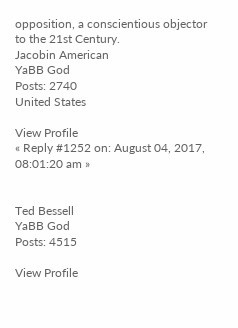opposition, a conscientious objector to the 21st Century.
Jacobin American
YaBB God
Posts: 2740
United States

View Profile
« Reply #1252 on: August 04, 2017, 08:01:20 am »


Ted Bessell
YaBB God
Posts: 4515

View Profile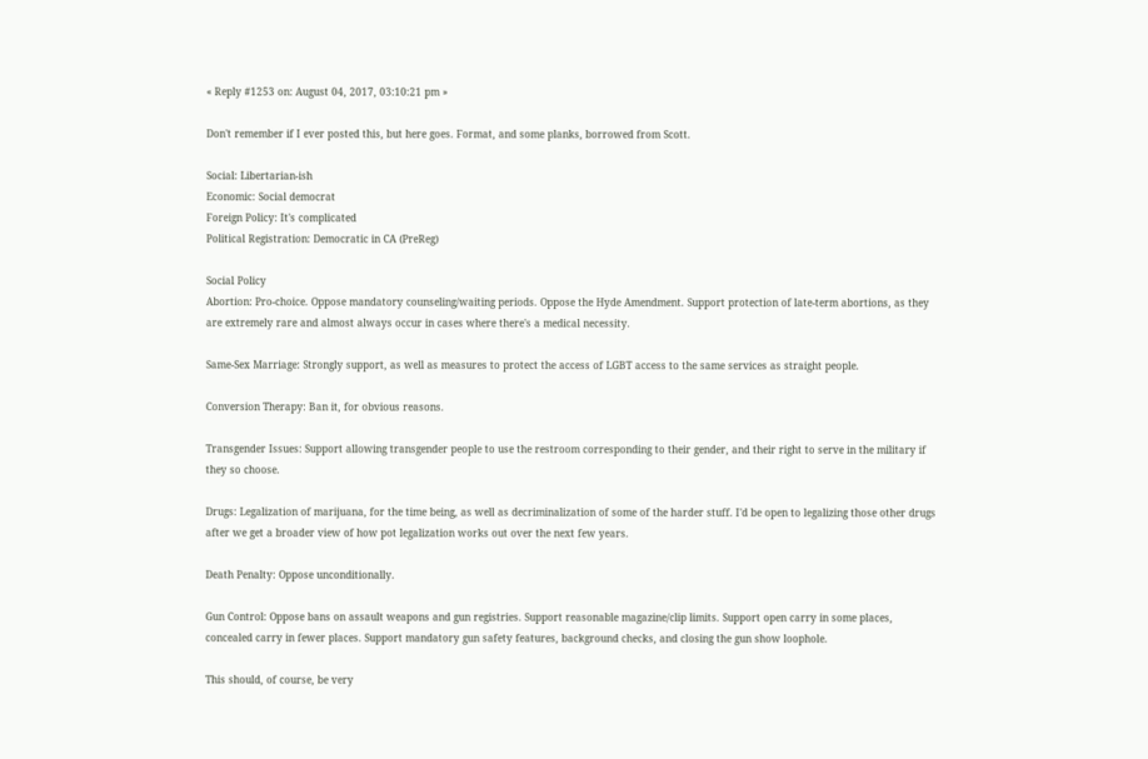« Reply #1253 on: August 04, 2017, 03:10:21 pm »

Don't remember if I ever posted this, but here goes. Format, and some planks, borrowed from Scott.

Social: Libertarian-ish
Economic: Social democrat
Foreign Policy: It's complicated
Political Registration: Democratic in CA (PreReg)

Social Policy
Abortion: Pro-choice. Oppose mandatory counseling/waiting periods. Oppose the Hyde Amendment. Support protection of late-term abortions, as they are extremely rare and almost always occur in cases where there's a medical necessity.

Same-Sex Marriage: Strongly support, as well as measures to protect the access of LGBT access to the same services as straight people.

Conversion Therapy: Ban it, for obvious reasons.

Transgender Issues: Support allowing transgender people to use the restroom corresponding to their gender, and their right to serve in the military if they so choose.

Drugs: Legalization of marijuana, for the time being, as well as decriminalization of some of the harder stuff. I'd be open to legalizing those other drugs after we get a broader view of how pot legalization works out over the next few years.

Death Penalty: Oppose unconditionally.

Gun Control: Oppose bans on assault weapons and gun registries. Support reasonable magazine/clip limits. Support open carry in some places, concealed carry in fewer places. Support mandatory gun safety features, background checks, and closing the gun show loophole.

This should, of course, be very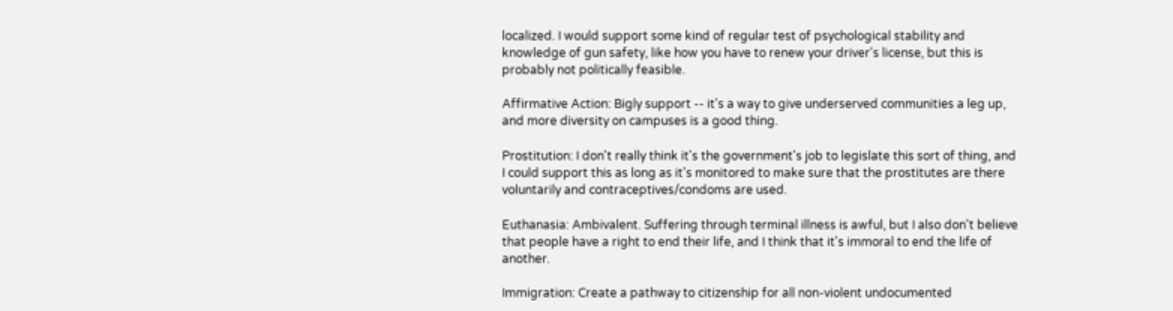localized. I would support some kind of regular test of psychological stability and knowledge of gun safety, like how you have to renew your driver's license, but this is probably not politically feasible.

Affirmative Action: Bigly support -- it's a way to give underserved communities a leg up, and more diversity on campuses is a good thing.

Prostitution: I don't really think it's the government's job to legislate this sort of thing, and I could support this as long as it's monitored to make sure that the prostitutes are there voluntarily and contraceptives/condoms are used.

Euthanasia: Ambivalent. Suffering through terminal illness is awful, but I also don't believe that people have a right to end their life, and I think that it's immoral to end the life of another.

Immigration: Create a pathway to citizenship for all non-violent undocumented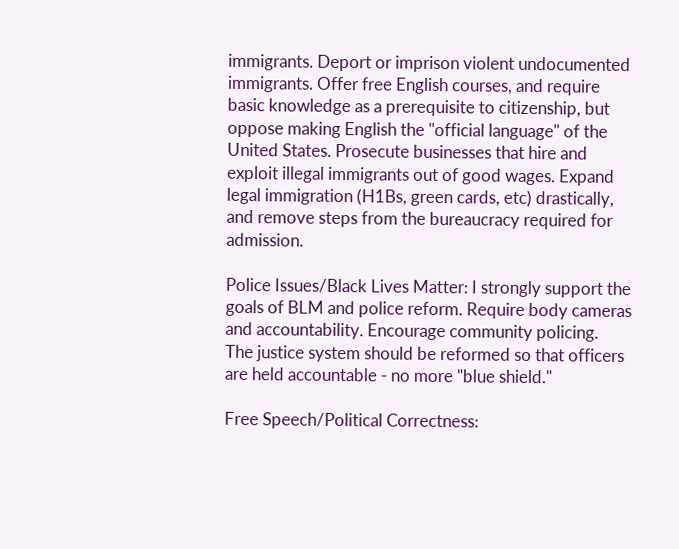immigrants. Deport or imprison violent undocumented immigrants. Offer free English courses, and require basic knowledge as a prerequisite to citizenship, but oppose making English the "official language" of the United States. Prosecute businesses that hire and exploit illegal immigrants out of good wages. Expand legal immigration (H1Bs, green cards, etc) drastically, and remove steps from the bureaucracy required for admission.

Police Issues/Black Lives Matter: I strongly support the goals of BLM and police reform. Require body cameras and accountability. Encourage community policing.  The justice system should be reformed so that officers are held accountable - no more "blue shield."

Free Speech/Political Correctness: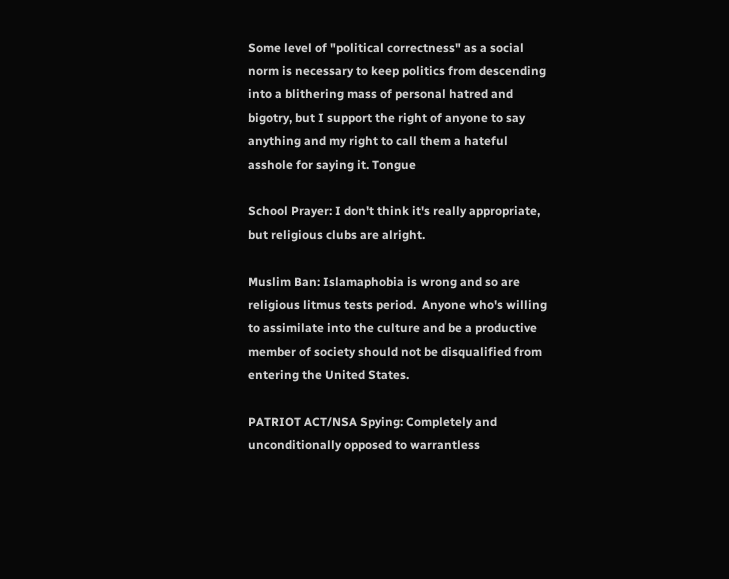Some level of "political correctness" as a social norm is necessary to keep politics from descending into a blithering mass of personal hatred and bigotry, but I support the right of anyone to say anything and my right to call them a hateful asshole for saying it. Tongue

School Prayer: I don't think it's really appropriate, but religious clubs are alright.

Muslim Ban: Islamaphobia is wrong and so are religious litmus tests period.  Anyone who's willing to assimilate into the culture and be a productive member of society should not be disqualified from entering the United States.

PATRIOT ACT/NSA Spying: Completely and unconditionally opposed to warrantless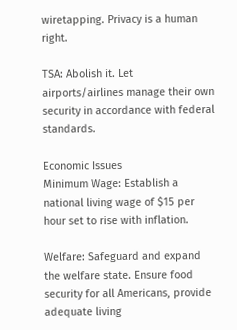wiretapping. Privacy is a human right.

TSA: Abolish it. Let airports/airlines manage their own security in accordance with federal standards.

Economic Issues
Minimum Wage: Establish a national living wage of $15 per hour set to rise with inflation.

Welfare: Safeguard and expand the welfare state. Ensure food security for all Americans, provide adequate living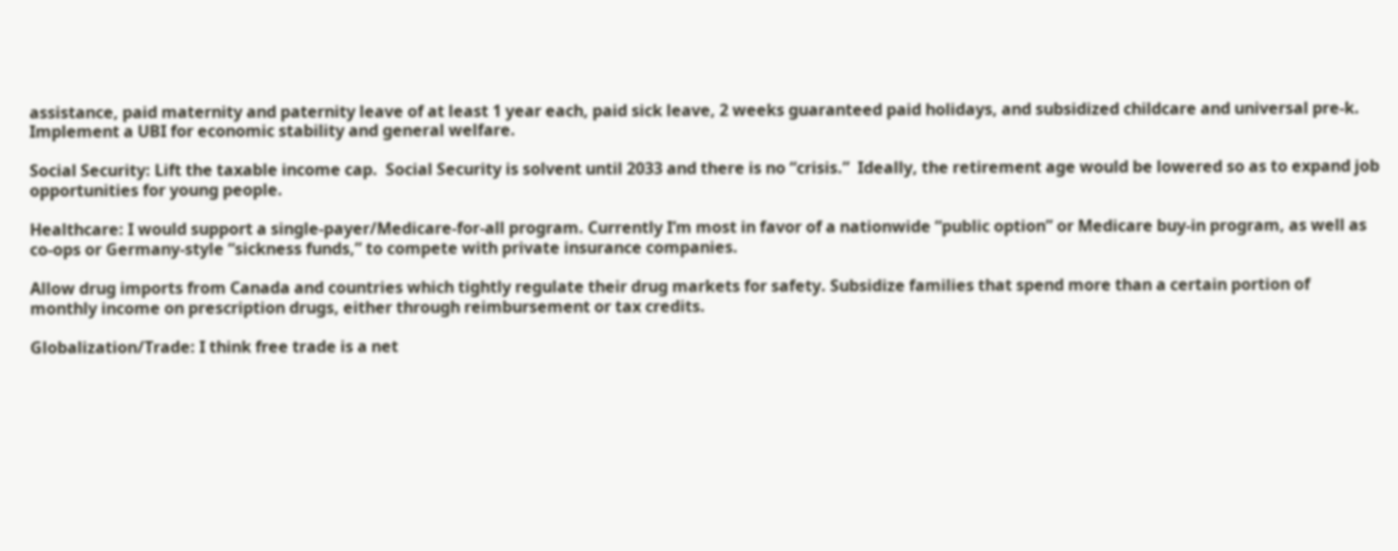assistance, paid maternity and paternity leave of at least 1 year each, paid sick leave, 2 weeks guaranteed paid holidays, and subsidized childcare and universal pre-k. Implement a UBI for economic stability and general welfare.

Social Security: Lift the taxable income cap.  Social Security is solvent until 2033 and there is no “crisis.”  Ideally, the retirement age would be lowered so as to expand job opportunities for young people.

Healthcare: I would support a single-payer/Medicare-for-all program. Currently I’m most in favor of a nationwide “public option” or Medicare buy-in program, as well as co-ops or Germany-style “sickness funds,” to compete with private insurance companies.

Allow drug imports from Canada and countries which tightly regulate their drug markets for safety. Subsidize families that spend more than a certain portion of monthly income on prescription drugs, either through reimbursement or tax credits.

Globalization/Trade: I think free trade is a net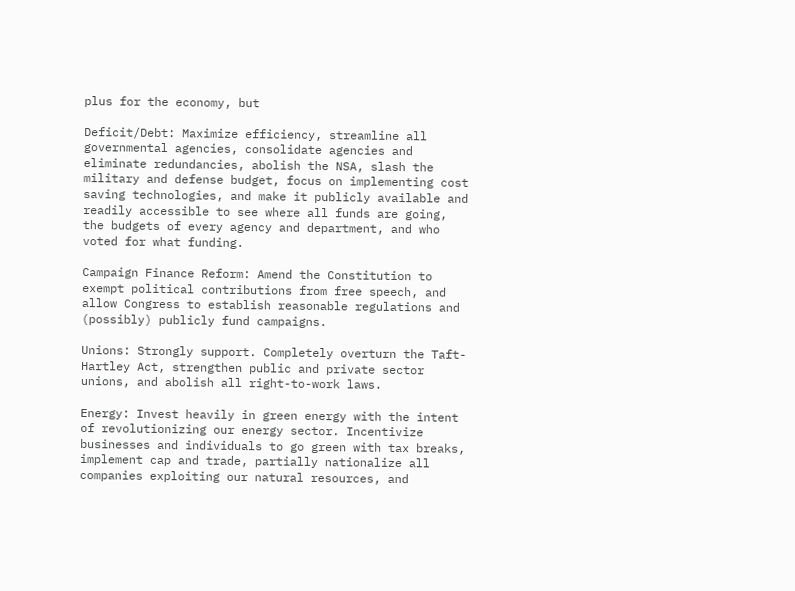plus for the economy, but

Deficit/Debt: Maximize efficiency, streamline all governmental agencies, consolidate agencies and eliminate redundancies, abolish the NSA, slash the military and defense budget, focus on implementing cost saving technologies, and make it publicly available and readily accessible to see where all funds are going, the budgets of every agency and department, and who voted for what funding.

Campaign Finance Reform: Amend the Constitution to exempt political contributions from free speech, and allow Congress to establish reasonable regulations and (possibly) publicly fund campaigns.

Unions: Strongly support. Completely overturn the Taft-Hartley Act, strengthen public and private sector unions, and abolish all right-to-work laws.

Energy: Invest heavily in green energy with the intent of revolutionizing our energy sector. Incentivize businesses and individuals to go green with tax breaks, implement cap and trade, partially nationalize all companies exploiting our natural resources, and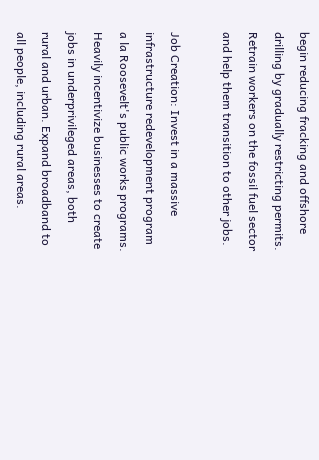begin reducing fracking and offshore drilling by gradually restricting permits. Retrain workers on the fossil fuel sector and help them transition to other jobs.

Job Creation: Invest in a massive infrastructure redevelopment program a la Roosevelt's public works programs. Heavily incentivize businesses to create jobs in underprivileged areas, both rural and urban. Expand broadband to all people, including rural areas.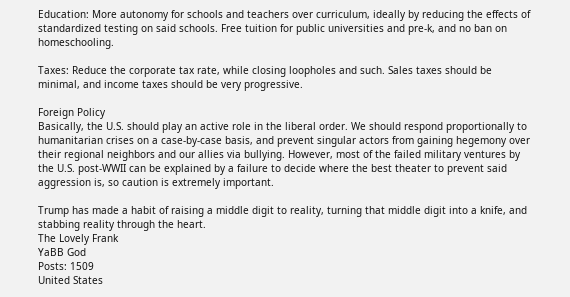Education: More autonomy for schools and teachers over curriculum, ideally by reducing the effects of standardized testing on said schools. Free tuition for public universities and pre-k, and no ban on homeschooling.

Taxes: Reduce the corporate tax rate, while closing loopholes and such. Sales taxes should be minimal, and income taxes should be very progressive.

Foreign Policy
Basically, the U.S. should play an active role in the liberal order. We should respond proportionally to humanitarian crises on a case-by-case basis, and prevent singular actors from gaining hegemony over their regional neighbors and our allies via bullying. However, most of the failed military ventures by the U.S. post-WWII can be explained by a failure to decide where the best theater to prevent said aggression is, so caution is extremely important.

Trump has made a habit of raising a middle digit to reality, turning that middle digit into a knife, and stabbing reality through the heart.
The Lovely Frank
YaBB God
Posts: 1509
United States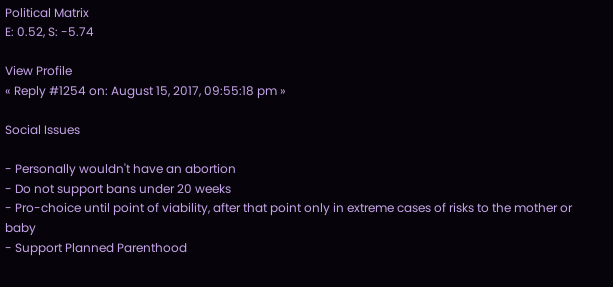Political Matrix
E: 0.52, S: -5.74

View Profile
« Reply #1254 on: August 15, 2017, 09:55:18 pm »

Social Issues

- Personally wouldn't have an abortion
- Do not support bans under 20 weeks
- Pro-choice until point of viability, after that point only in extreme cases of risks to the mother or baby
- Support Planned Parenthood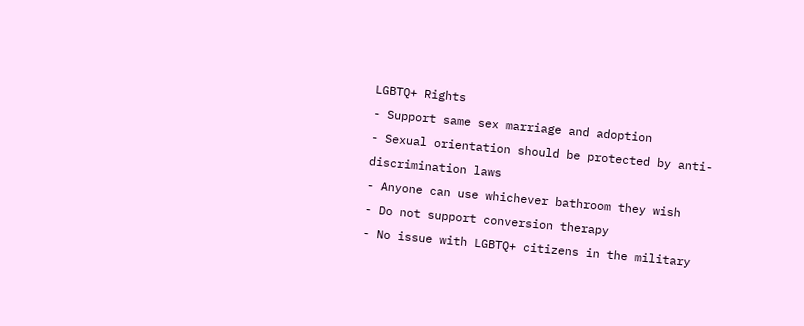LGBTQ+ Rights
- Support same sex marriage and adoption
- Sexual orientation should be protected by anti-discrimination laws
- Anyone can use whichever bathroom they wish
- Do not support conversion therapy
- No issue with LGBTQ+ citizens in the military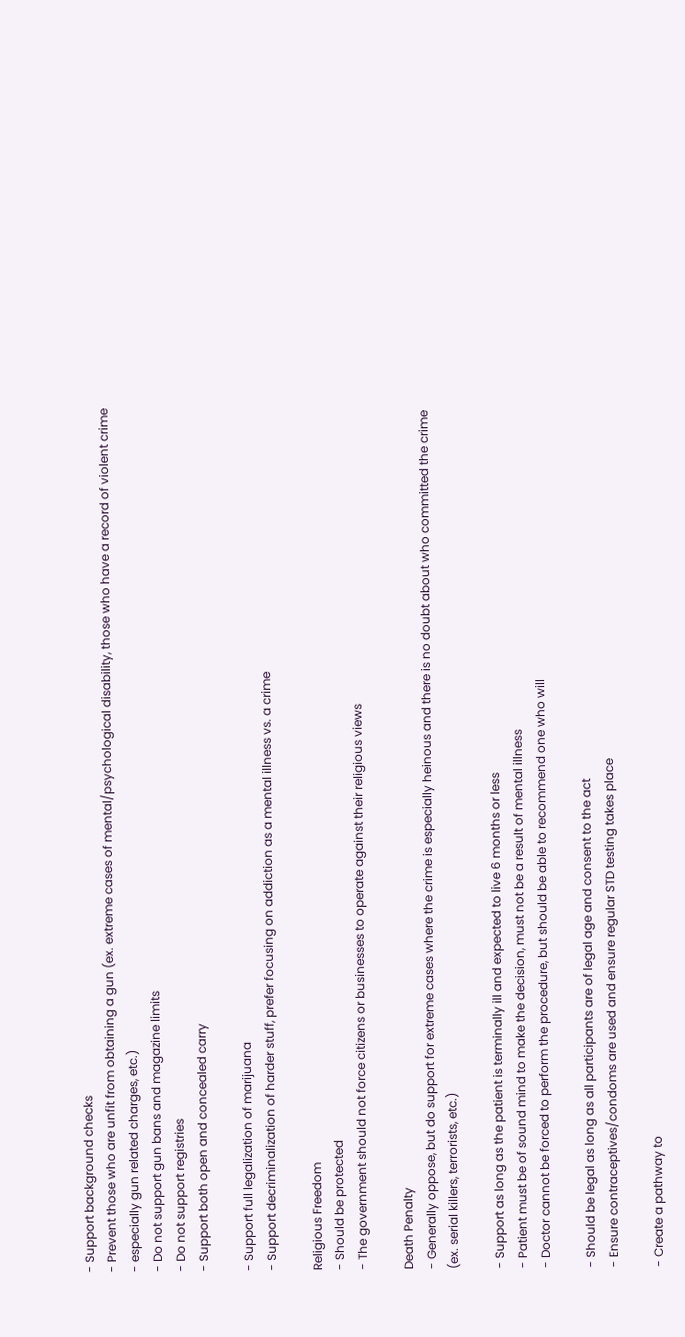- Support background checks
- Prevent those who are unfit from obtaining a gun (ex. extreme cases of mental/psychological disability, those who have a record of violent crime - especially gun related charges, etc.)
- Do not support gun bans and magazine limits
- Do not support registries
- Support both open and concealed carry

- Support full legalization of marijuana
- Support decriminalization of harder stuff, prefer focusing on addiction as a mental illness vs. a crime

Religious Freedom
- Should be protected
- The government should not force citizens or businesses to operate against their religious views

Death Penalty
- Generally oppose, but do support for extreme cases where the crime is especially heinous and there is no doubt about who committed the crime (ex. serial killers, terrorists, etc.)

- Support as long as the patient is terminally ill and expected to live 6 months or less
- Patient must be of sound mind to make the decision, must not be a result of mental illness
- Doctor cannot be forced to perform the procedure, but should be able to recommend one who will

- Should be legal as long as all participants are of legal age and consent to the act
- Ensure contraceptives/condoms are used and ensure regular STD testing takes place

- Create a pathway to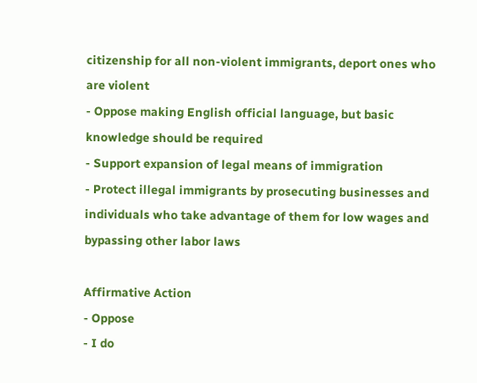citizenship for all non-violent immigrants, deport ones who are violent
- Oppose making English official language, but basic knowledge should be required
- Support expansion of legal means of immigration
- Protect illegal immigrants by prosecuting businesses and individuals who take advantage of them for low wages and bypassing other labor laws

Affirmative Action
- Oppose
- I do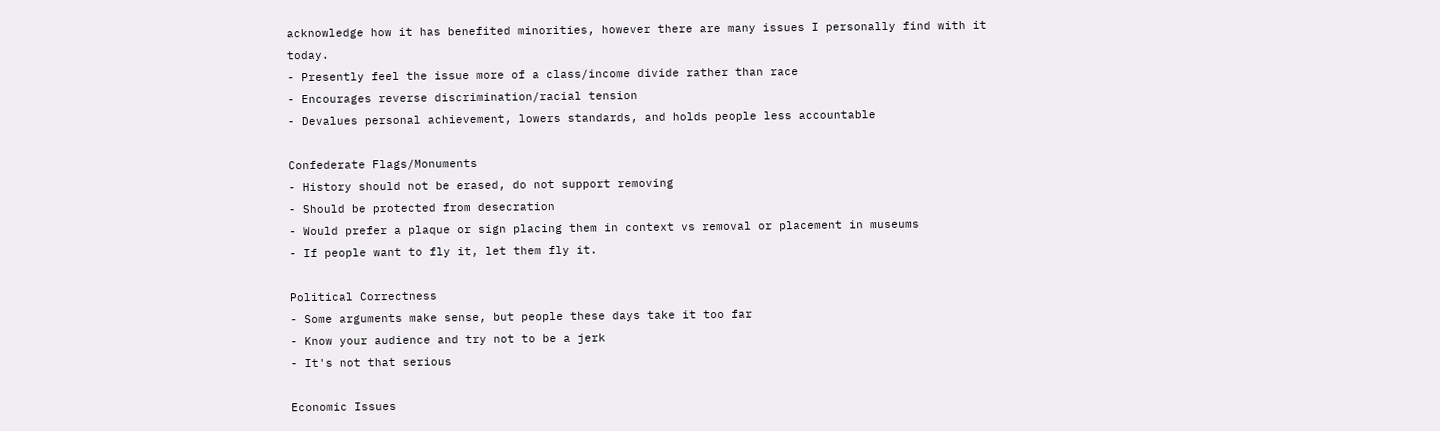acknowledge how it has benefited minorities, however there are many issues I personally find with it today.
- Presently feel the issue more of a class/income divide rather than race
- Encourages reverse discrimination/racial tension
- Devalues personal achievement, lowers standards, and holds people less accountable

Confederate Flags/Monuments
- History should not be erased, do not support removing
- Should be protected from desecration
- Would prefer a plaque or sign placing them in context vs removal or placement in museums
- If people want to fly it, let them fly it.

Political Correctness
- Some arguments make sense, but people these days take it too far
- Know your audience and try not to be a jerk
- It's not that serious

Economic Issues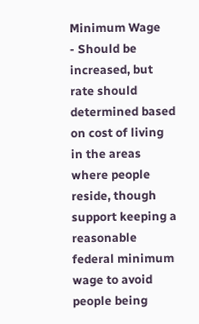Minimum Wage
- Should be increased, but rate should determined based on cost of living in the areas where people reside, though support keeping a reasonable federal minimum wage to avoid people being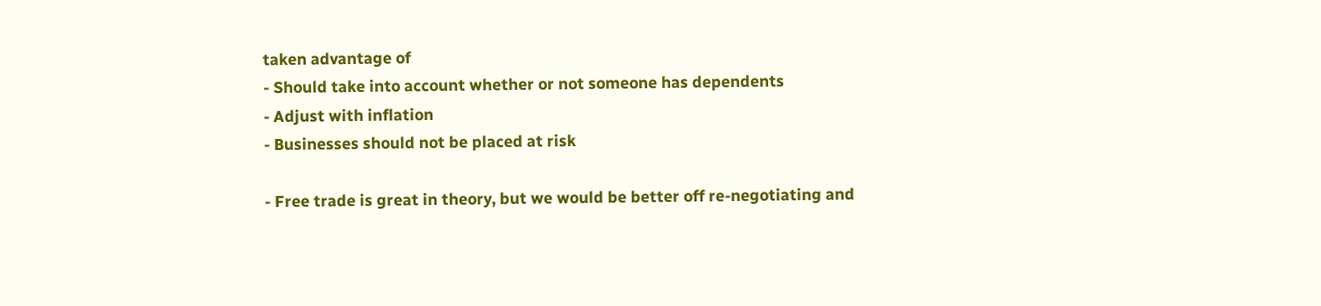taken advantage of
- Should take into account whether or not someone has dependents
- Adjust with inflation
- Businesses should not be placed at risk

- Free trade is great in theory, but we would be better off re-negotiating and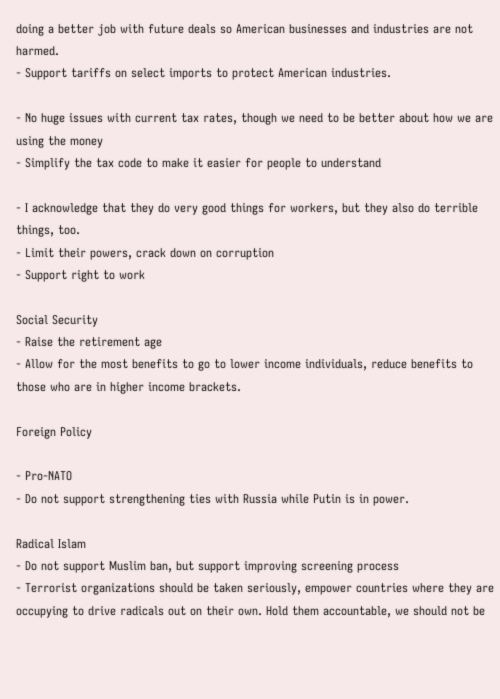doing a better job with future deals so American businesses and industries are not harmed.
- Support tariffs on select imports to protect American industries.

- No huge issues with current tax rates, though we need to be better about how we are using the money
- Simplify the tax code to make it easier for people to understand

- I acknowledge that they do very good things for workers, but they also do terrible things, too.
- Limit their powers, crack down on corruption
- Support right to work

Social Security
- Raise the retirement age
- Allow for the most benefits to go to lower income individuals, reduce benefits to those who are in higher income brackets.

Foreign Policy

- Pro-NATO
- Do not support strengthening ties with Russia while Putin is in power.

Radical Islam
- Do not support Muslim ban, but support improving screening process
- Terrorist organizations should be taken seriously, empower countries where they are occupying to drive radicals out on their own. Hold them accountable, we should not be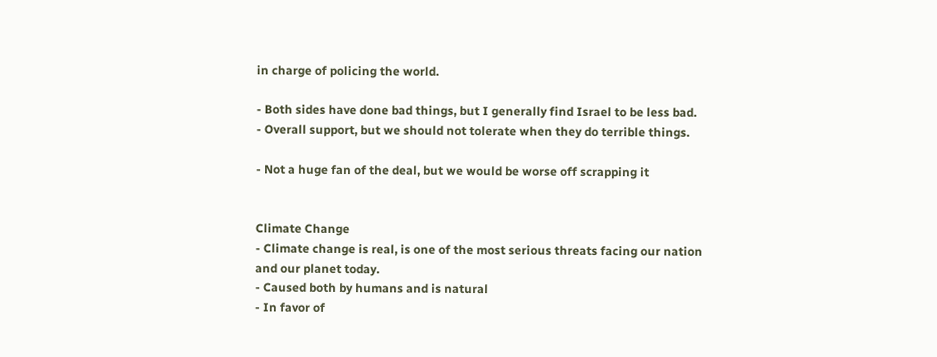in charge of policing the world.

- Both sides have done bad things, but I generally find Israel to be less bad.
- Overall support, but we should not tolerate when they do terrible things.

- Not a huge fan of the deal, but we would be worse off scrapping it


Climate Change
- Climate change is real, is one of the most serious threats facing our nation and our planet today.
- Caused both by humans and is natural
- In favor of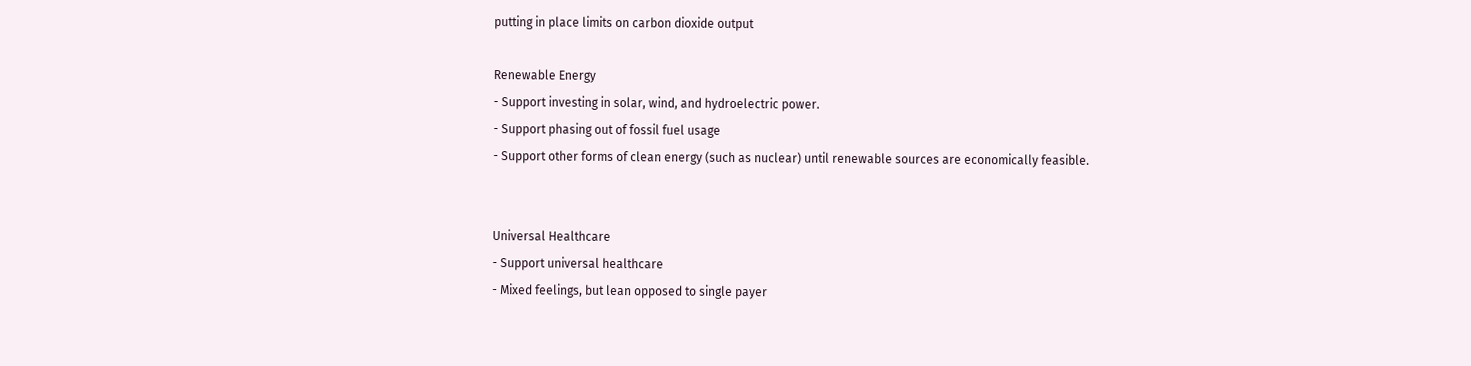putting in place limits on carbon dioxide output

Renewable Energy
- Support investing in solar, wind, and hydroelectric power.
- Support phasing out of fossil fuel usage
- Support other forms of clean energy (such as nuclear) until renewable sources are economically feasible.


Universal Healthcare
- Support universal healthcare
- Mixed feelings, but lean opposed to single payer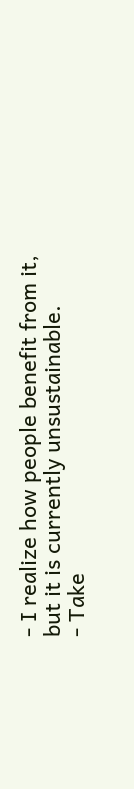- I realize how people benefit from it, but it is currently unsustainable.
- Take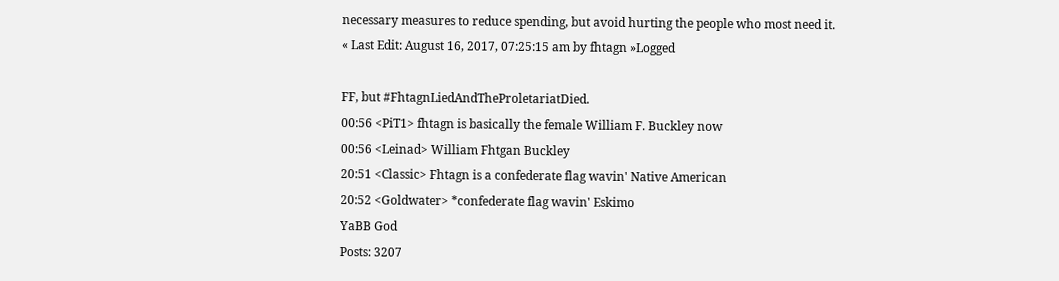necessary measures to reduce spending, but avoid hurting the people who most need it.
« Last Edit: August 16, 2017, 07:25:15 am by fhtagn »Logged

FF, but #FhtagnLiedAndTheProletariatDied.
00:56 <PiT1> fhtagn is basically the female William F. Buckley now
00:56 <Leinad> William Fhtgan Buckley
20:51 <Classic> Fhtagn is a confederate flag wavin' Native American
20:52 <Goldwater> *confederate flag wavin' Eskimo
YaBB God
Posts: 3207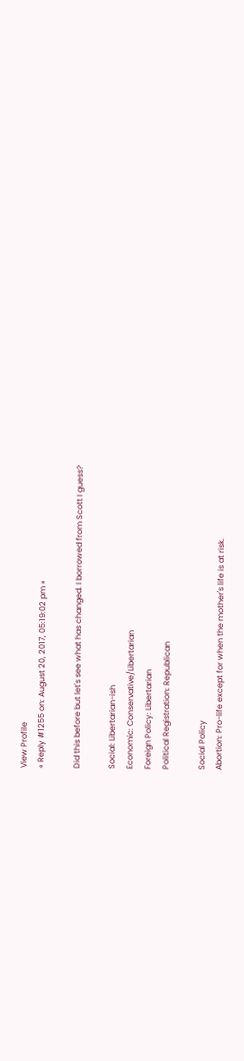View Profile
« Reply #1255 on: August 20, 2017, 05:19:02 pm »

Did this before but let's see what has changed. I borrowed from Scott I guess?

Social: Libertarian-ish
Economic: Conservative/Libertarian
Foreign Policy: Libertarian
Political Registration: Republican

Social Policy
Abortion: Pro-life except for when the mother's life is at risk.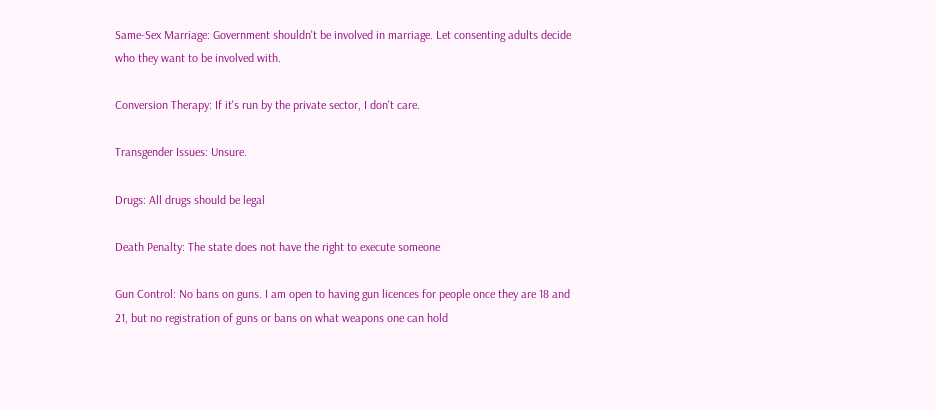Same-Sex Marriage: Government shouldn't be involved in marriage. Let consenting adults decide who they want to be involved with.

Conversion Therapy: If it's run by the private sector, I don't care.

Transgender Issues: Unsure.

Drugs: All drugs should be legal

Death Penalty: The state does not have the right to execute someone

Gun Control: No bans on guns. I am open to having gun licences for people once they are 18 and 21, but no registration of guns or bans on what weapons one can hold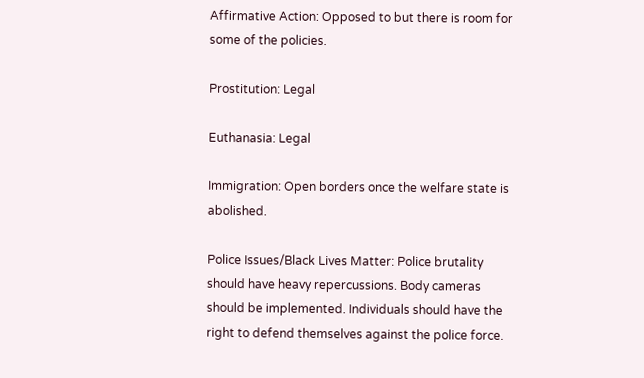Affirmative Action: Opposed to but there is room for some of the policies.

Prostitution: Legal

Euthanasia: Legal

Immigration: Open borders once the welfare state is abolished.

Police Issues/Black Lives Matter: Police brutality should have heavy repercussions. Body cameras should be implemented. Individuals should have the right to defend themselves against the police force.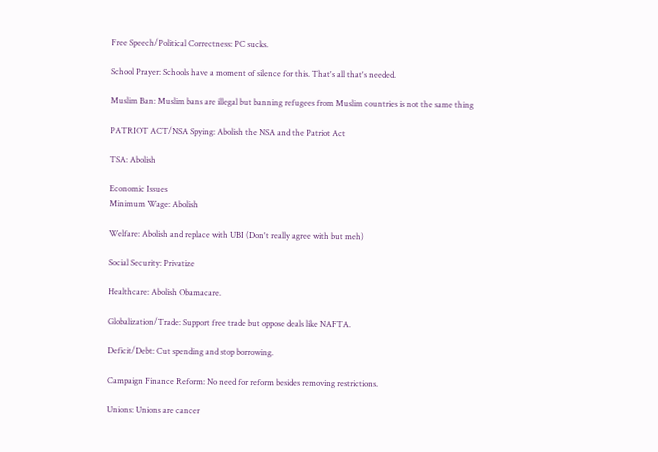Free Speech/Political Correctness: PC sucks.

School Prayer: Schools have a moment of silence for this. That's all that's needed.

Muslim Ban: Muslim bans are illegal but banning refugees from Muslim countries is not the same thing

PATRIOT ACT/NSA Spying: Abolish the NSA and the Patriot Act

TSA: Abolish

Economic Issues
Minimum Wage: Abolish

Welfare: Abolish and replace with UBI (Don't really agree with but meh)

Social Security: Privatize

Healthcare: Abolish Obamacare.

Globalization/Trade: Support free trade but oppose deals like NAFTA.

Deficit/Debt: Cut spending and stop borrowing.

Campaign Finance Reform: No need for reform besides removing restrictions.

Unions: Unions are cancer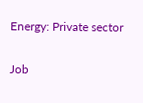Energy: Private sector

Job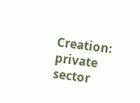Creation: private sector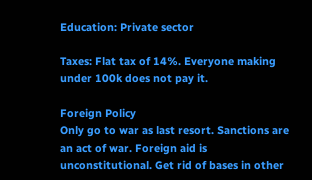Education: Private sector

Taxes: Flat tax of 14%. Everyone making under 100k does not pay it.

Foreign Policy
Only go to war as last resort. Sanctions are an act of war. Foreign aid is unconstitutional. Get rid of bases in other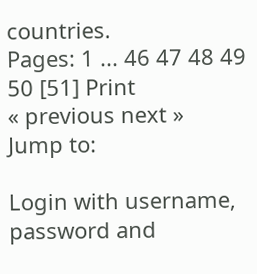countries.
Pages: 1 ... 46 47 48 49 50 [51] Print
« previous next »
Jump to:

Login with username, password and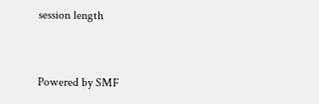session length


Powered by SMF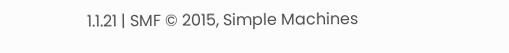1.1.21 | SMF © 2015, Simple Machines